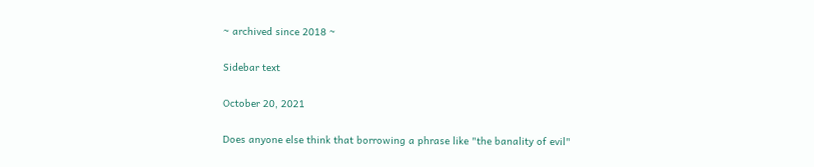~ archived since 2018 ~

Sidebar text

October 20, 2021

Does anyone else think that borrowing a phrase like "the banality of evil"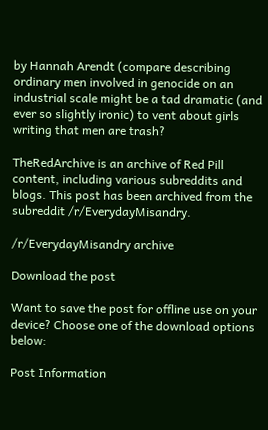by Hannah Arendt (compare describing ordinary men involved in genocide on an industrial scale might be a tad dramatic (and ever so slightly ironic) to vent about girls writing that men are trash?

TheRedArchive is an archive of Red Pill content, including various subreddits and blogs. This post has been archived from the subreddit /r/EverydayMisandry.

/r/EverydayMisandry archive

Download the post

Want to save the post for offline use on your device? Choose one of the download options below:

Post Information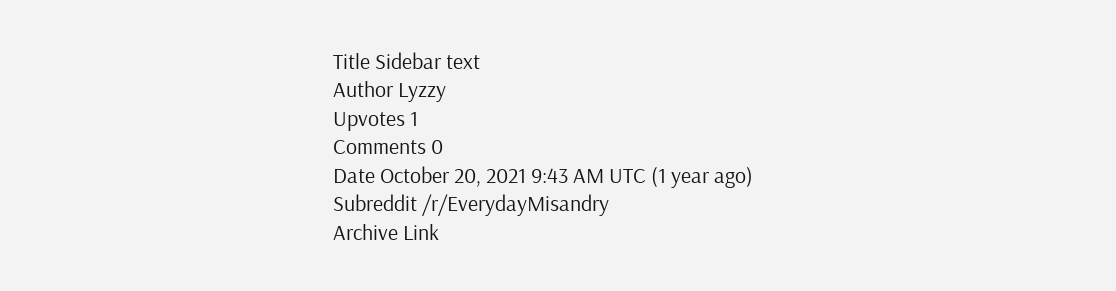Title Sidebar text
Author Lyzzy
Upvotes 1
Comments 0
Date October 20, 2021 9:43 AM UTC (1 year ago)
Subreddit /r/EverydayMisandry
Archive Link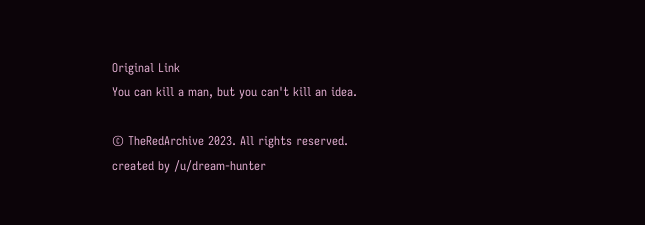Original Link
You can kill a man, but you can't kill an idea.

© TheRedArchive 2023. All rights reserved.
created by /u/dream-hunter